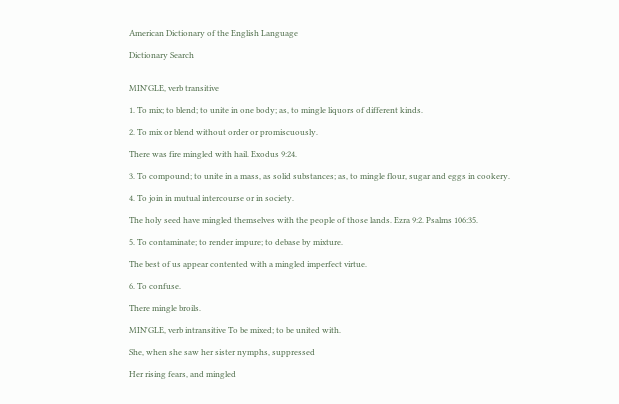American Dictionary of the English Language

Dictionary Search


MIN'GLE, verb transitive

1. To mix; to blend; to unite in one body; as, to mingle liquors of different kinds.

2. To mix or blend without order or promiscuously.

There was fire mingled with hail. Exodus 9:24.

3. To compound; to unite in a mass, as solid substances; as, to mingle flour, sugar and eggs in cookery.

4. To join in mutual intercourse or in society.

The holy seed have mingled themselves with the people of those lands. Ezra 9:2. Psalms 106:35.

5. To contaminate; to render impure; to debase by mixture.

The best of us appear contented with a mingled imperfect virtue.

6. To confuse.

There mingle broils.

MIN'GLE, verb intransitive To be mixed; to be united with.

She, when she saw her sister nymphs, suppressed

Her rising fears, and mingled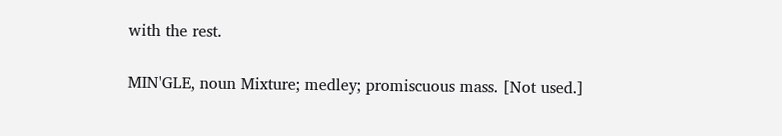with the rest.

MIN'GLE, noun Mixture; medley; promiscuous mass. [Not used.]